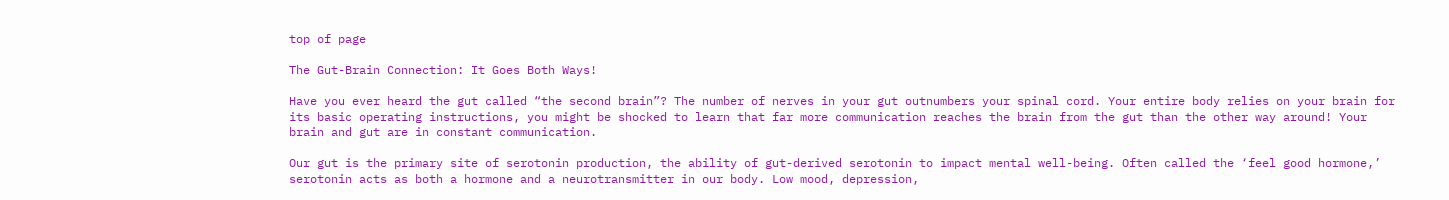top of page

The Gut-Brain Connection: It Goes Both Ways!

Have you ever heard the gut called “the second brain”? The number of nerves in your gut outnumbers your spinal cord. Your entire body relies on your brain for its basic operating instructions, you might be shocked to learn that far more communication reaches the brain from the gut than the other way around! Your brain and gut are in constant communication.

Our gut is the primary site of serotonin production, the ability of gut-derived serotonin to impact mental well-being. Often called the ‘feel good hormone,’ serotonin acts as both a hormone and a neurotransmitter in our body. Low mood, depression,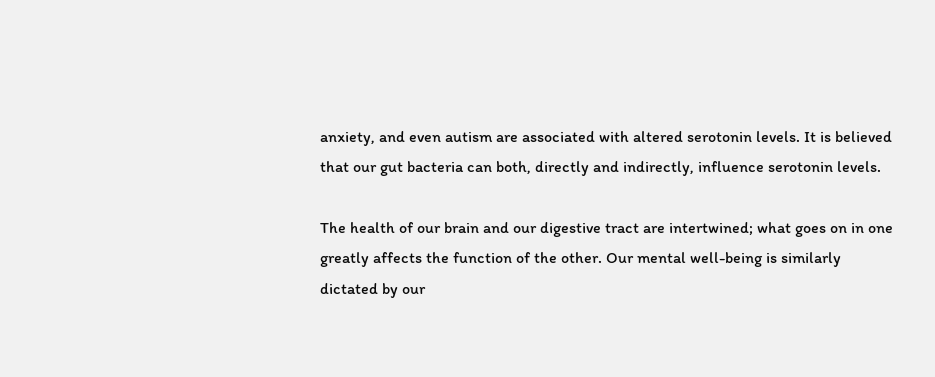anxiety, and even autism are associated with altered serotonin levels. It is believed that our gut bacteria can both, directly and indirectly, influence serotonin levels.

The health of our brain and our digestive tract are intertwined; what goes on in one greatly affects the function of the other. Our mental well-being is similarly dictated by our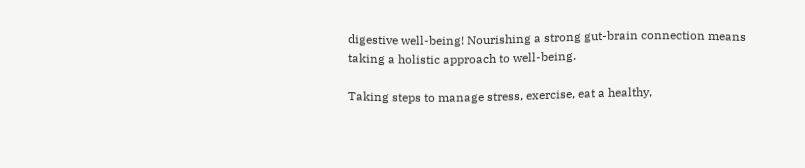digestive well-being! Nourishing a strong gut-brain connection means taking a holistic approach to well-being.

Taking steps to manage stress, exercise, eat a healthy,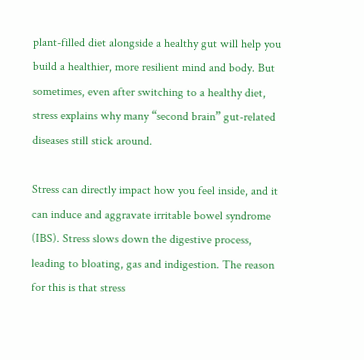plant-filled diet alongside a healthy gut will help you build a healthier, more resilient mind and body. But sometimes, even after switching to a healthy diet, stress explains why many “second brain” gut-related diseases still stick around.

Stress can directly impact how you feel inside, and it can induce and aggravate irritable bowel syndrome (IBS). Stress slows down the digestive process, leading to bloating, gas and indigestion. The reason for this is that stress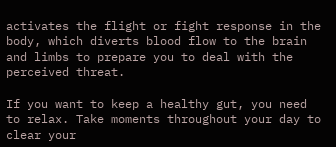activates the flight or fight response in the body, which diverts blood flow to the brain and limbs to prepare you to deal with the perceived threat.

If you want to keep a healthy gut, you need to relax. Take moments throughout your day to clear your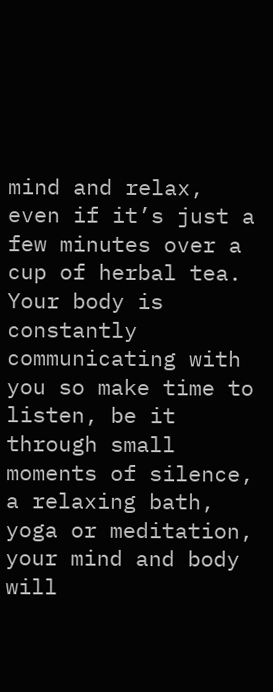mind and relax, even if it’s just a few minutes over a cup of herbal tea. Your body is constantly communicating with you so make time to listen, be it through small moments of silence, a relaxing bath, yoga or meditation, your mind and body will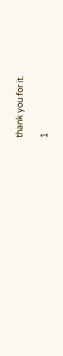thank you for it.

1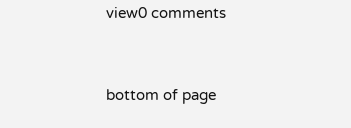view0 comments


bottom of page